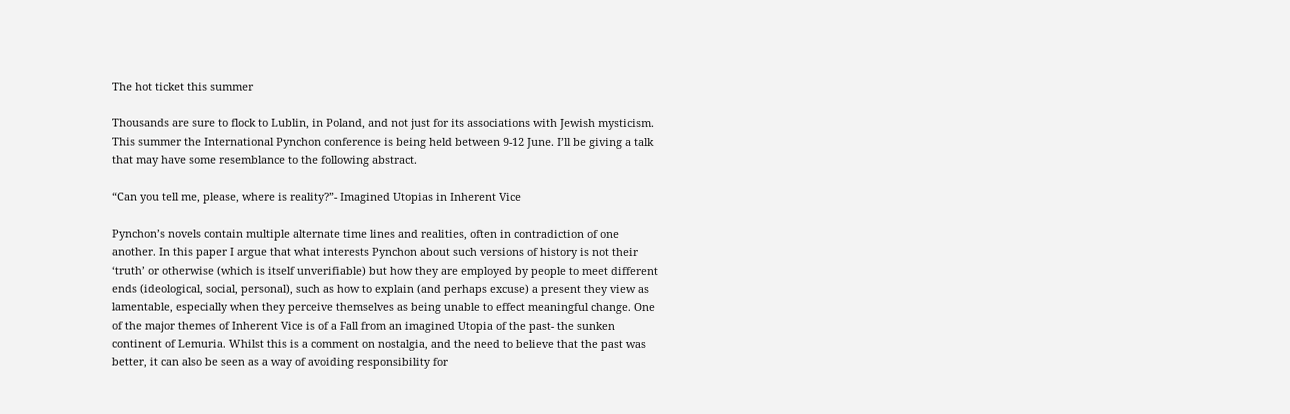The hot ticket this summer

Thousands are sure to flock to Lublin, in Poland, and not just for its associations with Jewish mysticism. This summer the International Pynchon conference is being held between 9-12 June. I’ll be giving a talk that may have some resemblance to the following abstract.

“Can you tell me, please, where is reality?”- Imagined Utopias in Inherent Vice

Pynchon’s novels contain multiple alternate time lines and realities, often in contradiction of one another. In this paper I argue that what interests Pynchon about such versions of history is not their ‘truth’ or otherwise (which is itself unverifiable) but how they are employed by people to meet different ends (ideological, social, personal), such as how to explain (and perhaps excuse) a present they view as lamentable, especially when they perceive themselves as being unable to effect meaningful change. One of the major themes of Inherent Vice is of a Fall from an imagined Utopia of the past- the sunken continent of Lemuria. Whilst this is a comment on nostalgia, and the need to believe that the past was better, it can also be seen as a way of avoiding responsibility for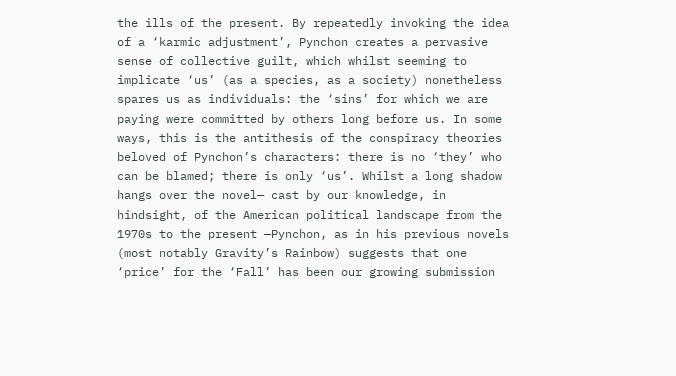the ills of the present. By repeatedly invoking the idea of a ‘karmic adjustment’, Pynchon creates a pervasive sense of collective guilt, which whilst seeming to implicate ‘us’ (as a species, as a society) nonetheless spares us as individuals: the ‘sins’ for which we are paying were committed by others long before us. In some ways, this is the antithesis of the conspiracy theories beloved of Pynchon’s characters: there is no ‘they’ who can be blamed; there is only ‘us’. Whilst a long shadow hangs over the novel— cast by our knowledge, in hindsight, of the American political landscape from the 1970s to the present —Pynchon, as in his previous novels (most notably Gravity’s Rainbow) suggests that one ‘price’ for the ‘Fall’ has been our growing submission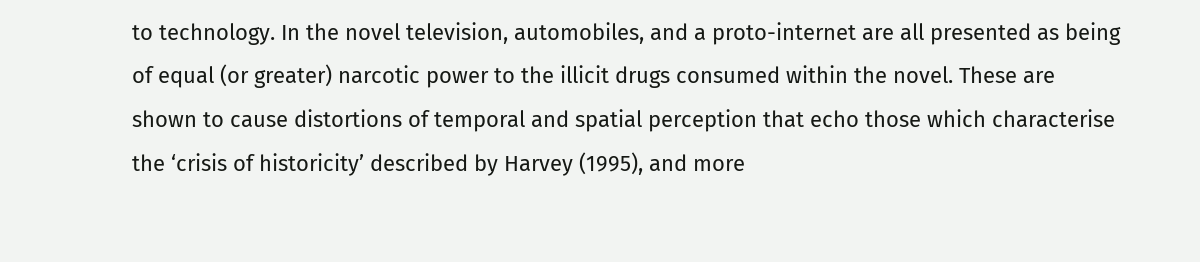to technology. In the novel television, automobiles, and a proto-internet are all presented as being of equal (or greater) narcotic power to the illicit drugs consumed within the novel. These are shown to cause distortions of temporal and spatial perception that echo those which characterise the ‘crisis of historicity’ described by Harvey (1995), and more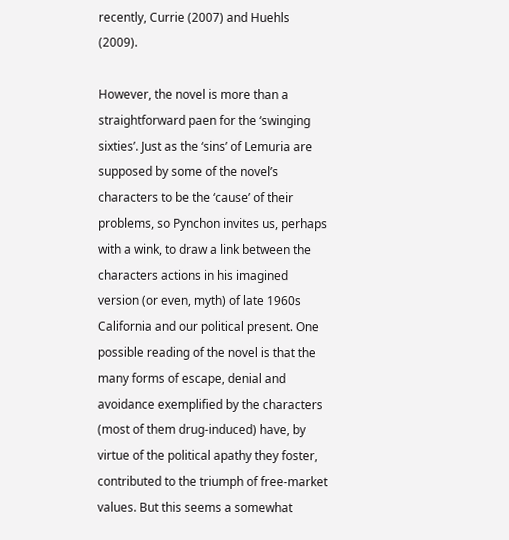recently, Currie (2007) and Huehls (2009).

However, the novel is more than a straightforward paen for the ‘swinging sixties’. Just as the ‘sins’ of Lemuria are supposed by some of the novel’s characters to be the ‘cause’ of their problems, so Pynchon invites us, perhaps with a wink, to draw a link between the characters actions in his imagined version (or even, myth) of late 1960s California and our political present. One possible reading of the novel is that the many forms of escape, denial and avoidance exemplified by the characters (most of them drug-induced) have, by virtue of the political apathy they foster, contributed to the triumph of free-market values. But this seems a somewhat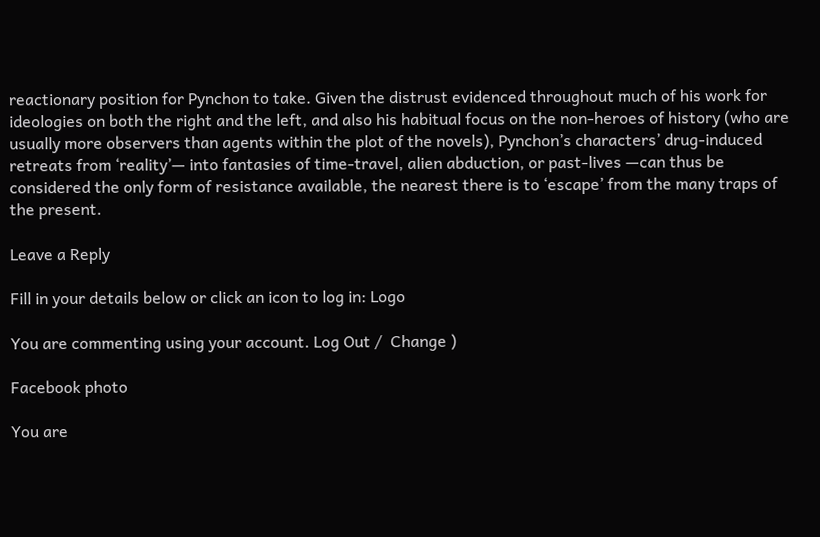reactionary position for Pynchon to take. Given the distrust evidenced throughout much of his work for ideologies on both the right and the left, and also his habitual focus on the non-heroes of history (who are usually more observers than agents within the plot of the novels), Pynchon’s characters’ drug-induced retreats from ‘reality’— into fantasies of time-travel, alien abduction, or past-lives —can thus be considered the only form of resistance available, the nearest there is to ‘escape’ from the many traps of the present.

Leave a Reply

Fill in your details below or click an icon to log in: Logo

You are commenting using your account. Log Out /  Change )

Facebook photo

You are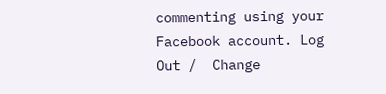commenting using your Facebook account. Log Out /  Change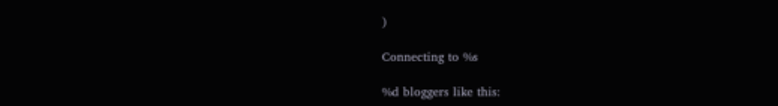)

Connecting to %s

%d bloggers like this: